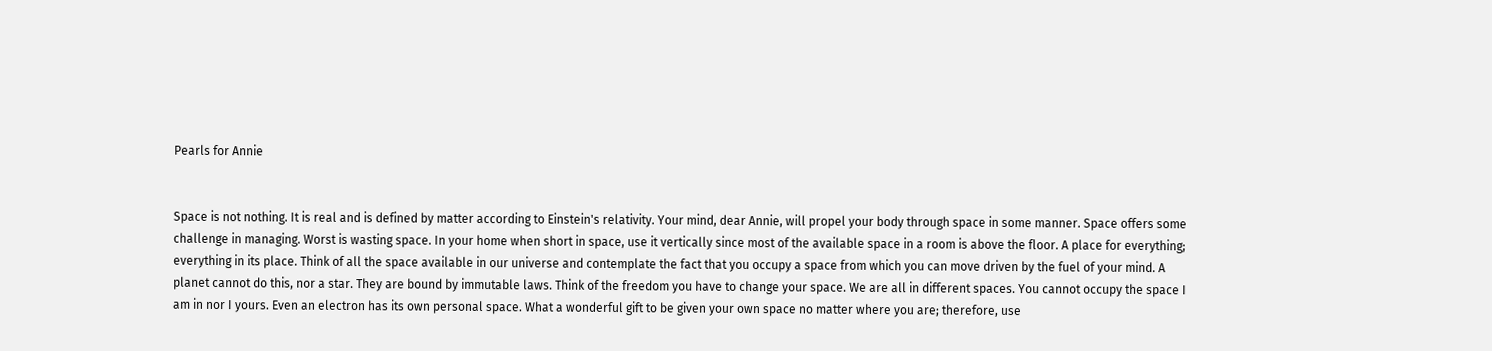Pearls for Annie


Space is not nothing. It is real and is defined by matter according to Einstein's relativity. Your mind, dear Annie, will propel your body through space in some manner. Space offers some challenge in managing. Worst is wasting space. In your home when short in space, use it vertically since most of the available space in a room is above the floor. A place for everything; everything in its place. Think of all the space available in our universe and contemplate the fact that you occupy a space from which you can move driven by the fuel of your mind. A planet cannot do this, nor a star. They are bound by immutable laws. Think of the freedom you have to change your space. We are all in different spaces. You cannot occupy the space I am in nor I yours. Even an electron has its own personal space. What a wonderful gift to be given your own space no matter where you are; therefore, use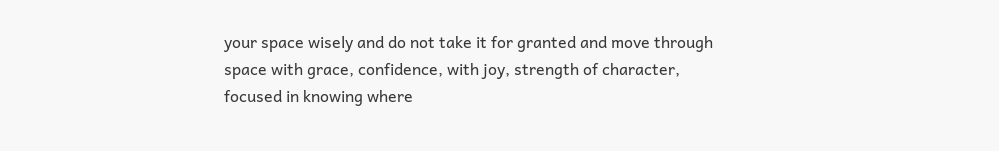your space wisely and do not take it for granted and move through space with grace, confidence, with joy, strength of character, focused in knowing where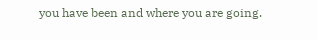you have been and where you are going.